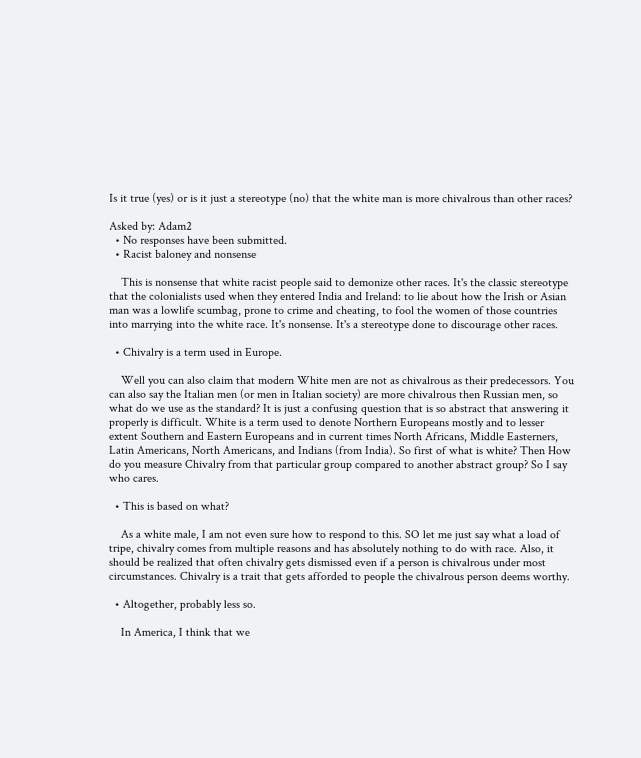Is it true (yes) or is it just a stereotype (no) that the white man is more chivalrous than other races?

Asked by: Adam2
  • No responses have been submitted.
  • Racist baloney and nonsense

    This is nonsense that white racist people said to demonize other races. It's the classic stereotype that the colonialists used when they entered India and Ireland: to lie about how the Irish or Asian man was a lowlife scumbag, prone to crime and cheating, to fool the women of those countries into marrying into the white race. It's nonsense. It's a stereotype done to discourage other races.

  • Chivalry is a term used in Europe.

    Well you can also claim that modern White men are not as chivalrous as their predecessors. You can also say the Italian men (or men in Italian society) are more chivalrous then Russian men, so what do we use as the standard? It is just a confusing question that is so abstract that answering it properly is difficult. White is a term used to denote Northern Europeans mostly and to lesser extent Southern and Eastern Europeans and in current times North Africans, Middle Easterners, Latin Americans, North Americans, and Indians (from India). So first of what is white? Then How do you measure Chivalry from that particular group compared to another abstract group? So I say who cares.

  • This is based on what?

    As a white male, I am not even sure how to respond to this. SO let me just say what a load of tripe, chivalry comes from multiple reasons and has absolutely nothing to do with race. Also, it should be realized that often chivalry gets dismissed even if a person is chivalrous under most circumstances. Chivalry is a trait that gets afforded to people the chivalrous person deems worthy.

  • Altogether, probably less so.

    In America, I think that we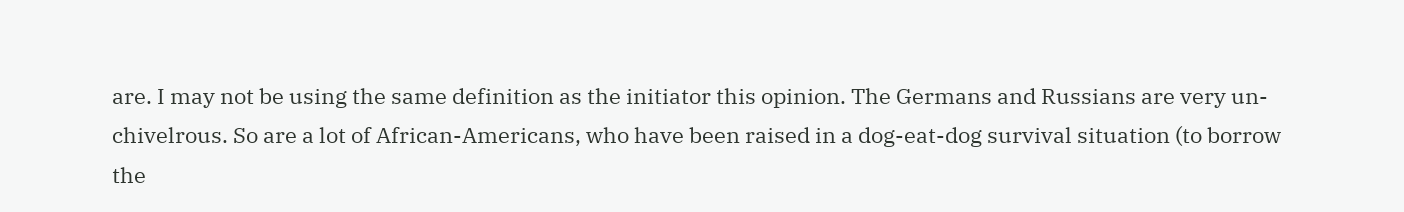are. I may not be using the same definition as the initiator this opinion. The Germans and Russians are very un-chivelrous. So are a lot of African-Americans, who have been raised in a dog-eat-dog survival situation (to borrow the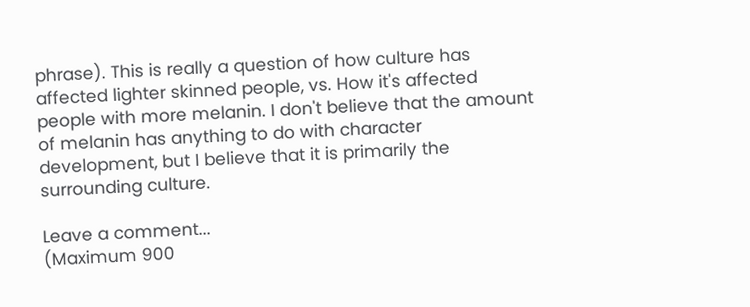phrase). This is really a question of how culture has affected lighter skinned people, vs. How it's affected people with more melanin. I don't believe that the amount of melanin has anything to do with character development, but I believe that it is primarily the surrounding culture.

Leave a comment...
(Maximum 900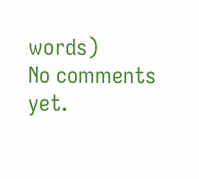words)
No comments yet.